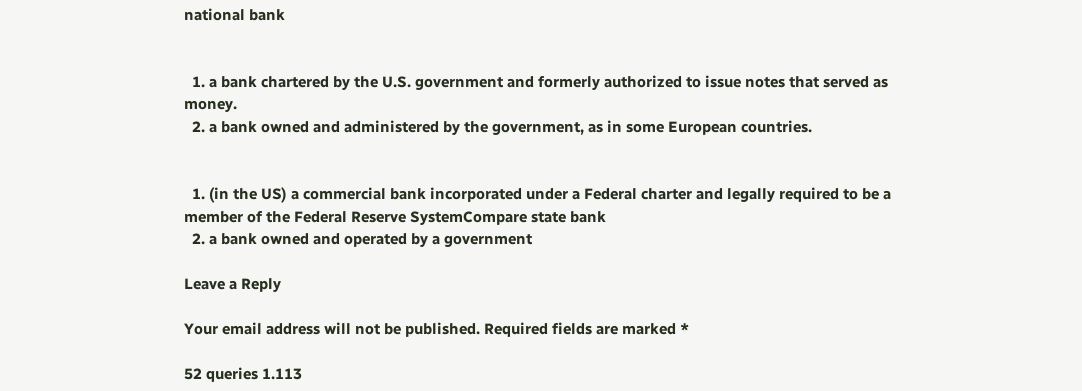national bank


  1. a bank chartered by the U.S. government and formerly authorized to issue notes that served as money.
  2. a bank owned and administered by the government, as in some European countries.


  1. (in the US) a commercial bank incorporated under a Federal charter and legally required to be a member of the Federal Reserve SystemCompare state bank
  2. a bank owned and operated by a government

Leave a Reply

Your email address will not be published. Required fields are marked *

52 queries 1.113